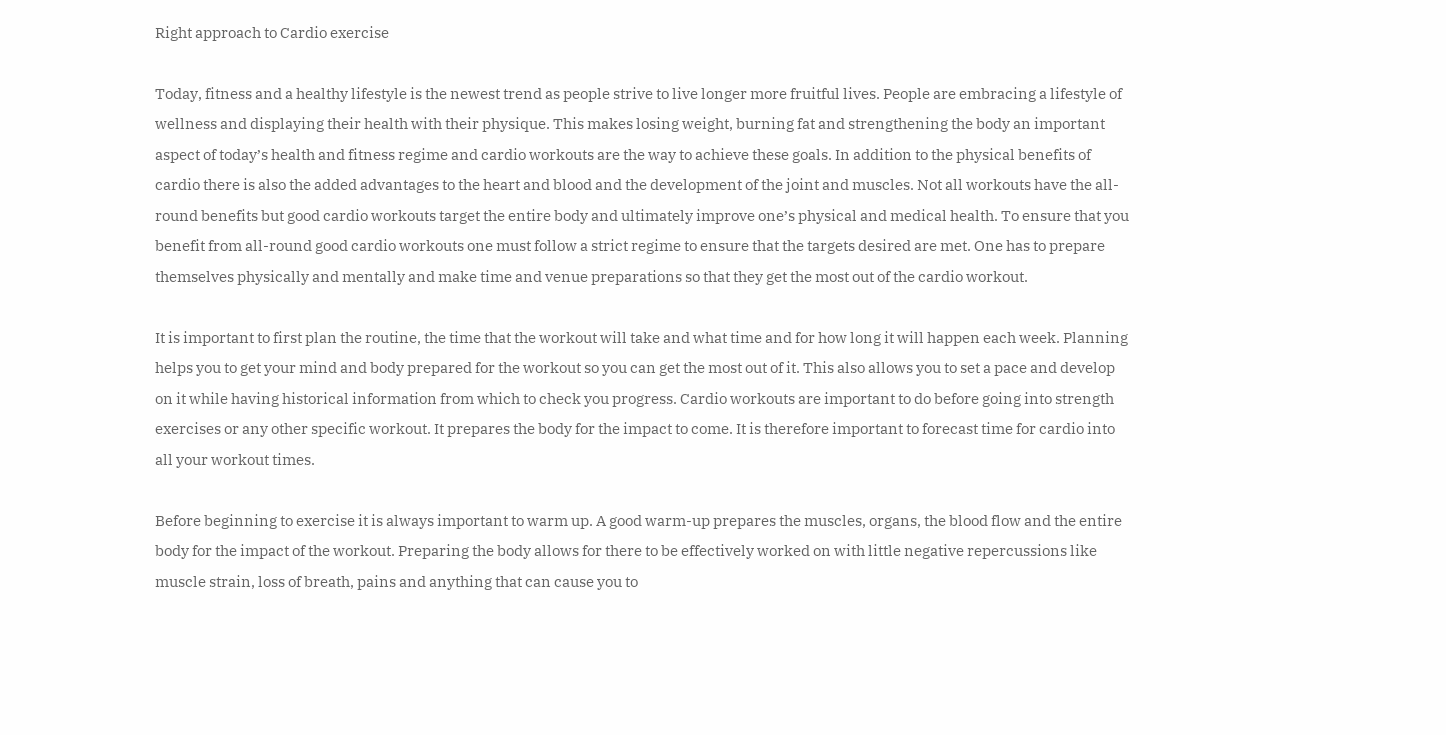Right approach to Cardio exercise

Today, fitness and a healthy lifestyle is the newest trend as people strive to live longer more fruitful lives. People are embracing a lifestyle of wellness and displaying their health with their physique. This makes losing weight, burning fat and strengthening the body an important aspect of today’s health and fitness regime and cardio workouts are the way to achieve these goals. In addition to the physical benefits of cardio there is also the added advantages to the heart and blood and the development of the joint and muscles. Not all workouts have the all-round benefits but good cardio workouts target the entire body and ultimately improve one’s physical and medical health. To ensure that you benefit from all-round good cardio workouts one must follow a strict regime to ensure that the targets desired are met. One has to prepare themselves physically and mentally and make time and venue preparations so that they get the most out of the cardio workout.

It is important to first plan the routine, the time that the workout will take and what time and for how long it will happen each week. Planning helps you to get your mind and body prepared for the workout so you can get the most out of it. This also allows you to set a pace and develop on it while having historical information from which to check you progress. Cardio workouts are important to do before going into strength exercises or any other specific workout. It prepares the body for the impact to come. It is therefore important to forecast time for cardio into all your workout times.

Before beginning to exercise it is always important to warm up. A good warm-up prepares the muscles, organs, the blood flow and the entire body for the impact of the workout. Preparing the body allows for there to be effectively worked on with little negative repercussions like muscle strain, loss of breath, pains and anything that can cause you to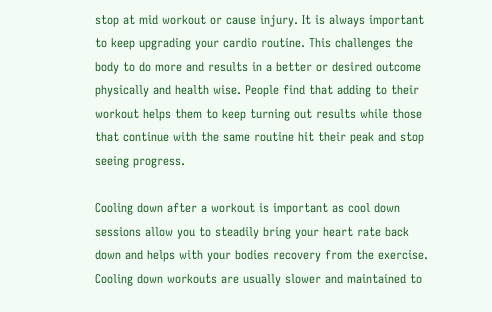stop at mid workout or cause injury. It is always important to keep upgrading your cardio routine. This challenges the body to do more and results in a better or desired outcome physically and health wise. People find that adding to their workout helps them to keep turning out results while those that continue with the same routine hit their peak and stop seeing progress.

Cooling down after a workout is important as cool down sessions allow you to steadily bring your heart rate back down and helps with your bodies recovery from the exercise. Cooling down workouts are usually slower and maintained to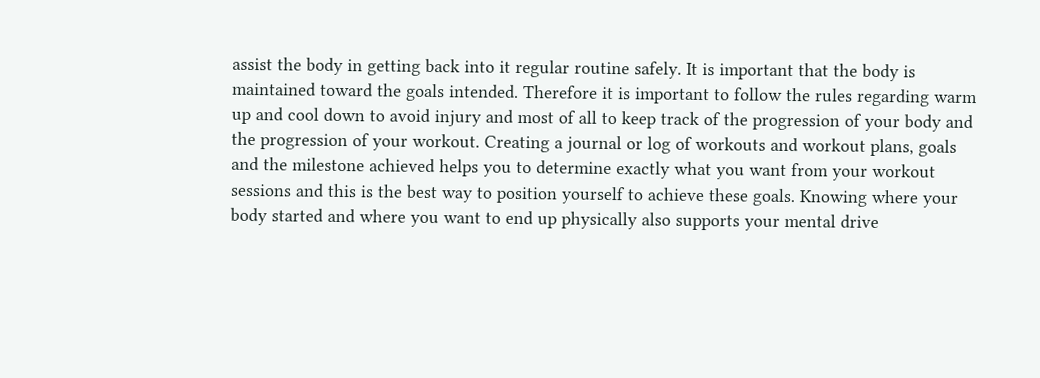assist the body in getting back into it regular routine safely. It is important that the body is maintained toward the goals intended. Therefore it is important to follow the rules regarding warm up and cool down to avoid injury and most of all to keep track of the progression of your body and the progression of your workout. Creating a journal or log of workouts and workout plans, goals and the milestone achieved helps you to determine exactly what you want from your workout sessions and this is the best way to position yourself to achieve these goals. Knowing where your body started and where you want to end up physically also supports your mental drive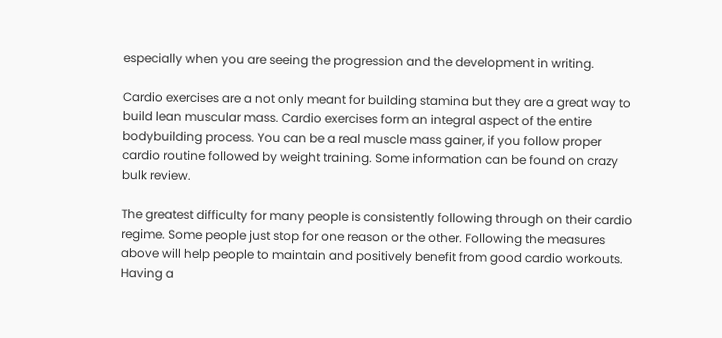especially when you are seeing the progression and the development in writing.

Cardio exercises are a not only meant for building stamina but they are a great way to build lean muscular mass. Cardio exercises form an integral aspect of the entire bodybuilding process. You can be a real muscle mass gainer, if you follow proper cardio routine followed by weight training. Some information can be found on crazy bulk review.

The greatest difficulty for many people is consistently following through on their cardio regime. Some people just stop for one reason or the other. Following the measures above will help people to maintain and positively benefit from good cardio workouts. Having a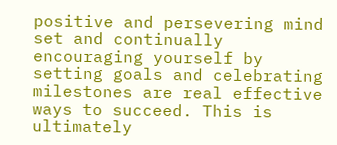positive and persevering mind set and continually encouraging yourself by setting goals and celebrating milestones are real effective ways to succeed. This is ultimately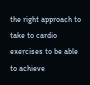the right approach to take to cardio exercises to be able to achieve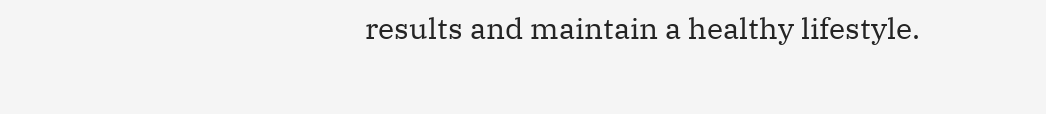results and maintain a healthy lifestyle.